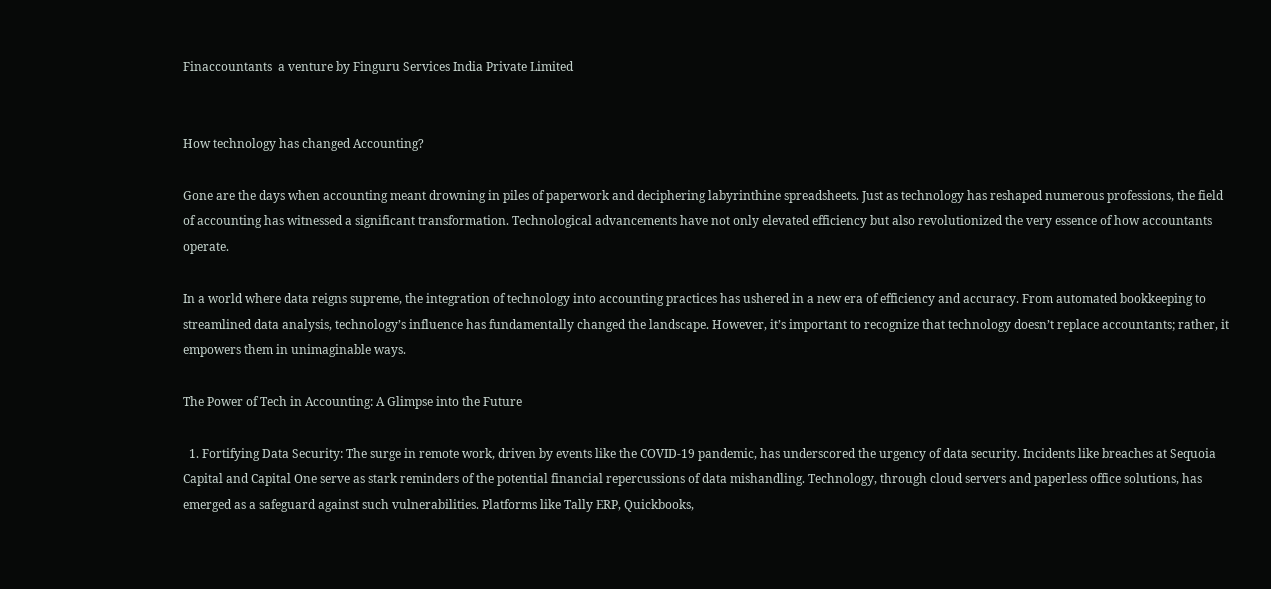Finaccountants  a venture by Finguru Services India Private Limited


How technology has changed Accounting?

Gone are the days when accounting meant drowning in piles of paperwork and deciphering labyrinthine spreadsheets. Just as technology has reshaped numerous professions, the field of accounting has witnessed a significant transformation. Technological advancements have not only elevated efficiency but also revolutionized the very essence of how accountants operate.

In a world where data reigns supreme, the integration of technology into accounting practices has ushered in a new era of efficiency and accuracy. From automated bookkeeping to streamlined data analysis, technology’s influence has fundamentally changed the landscape. However, it’s important to recognize that technology doesn’t replace accountants; rather, it empowers them in unimaginable ways.

The Power of Tech in Accounting: A Glimpse into the Future

  1. Fortifying Data Security: The surge in remote work, driven by events like the COVID-19 pandemic, has underscored the urgency of data security. Incidents like breaches at Sequoia Capital and Capital One serve as stark reminders of the potential financial repercussions of data mishandling. Technology, through cloud servers and paperless office solutions, has emerged as a safeguard against such vulnerabilities. Platforms like Tally ERP, Quickbooks,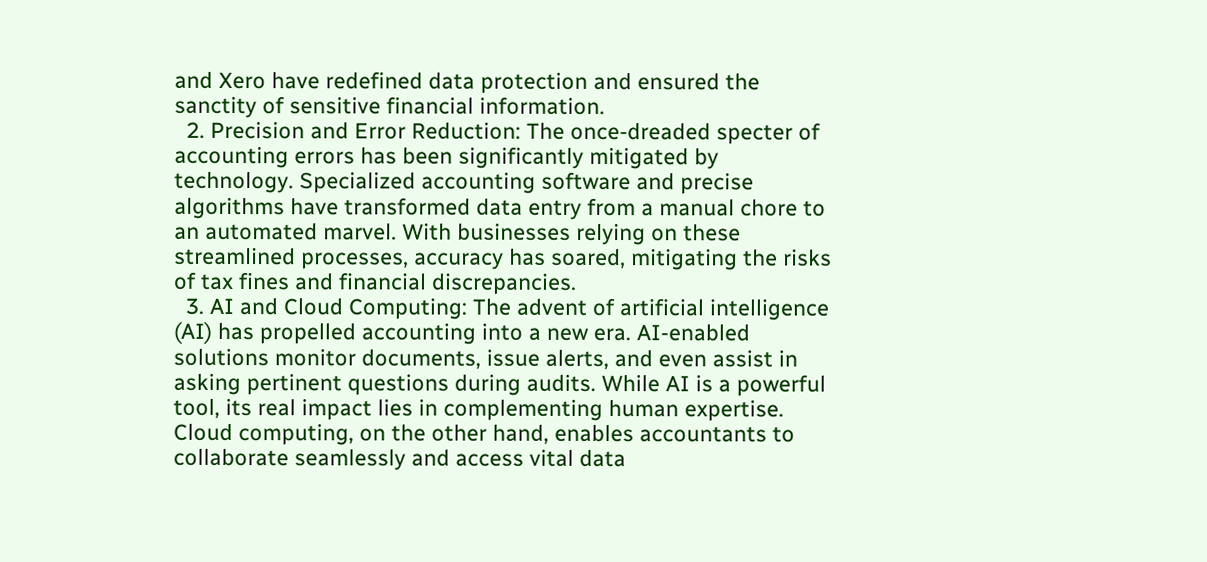and Xero have redefined data protection and ensured the sanctity of sensitive financial information.
  2. Precision and Error Reduction: The once-dreaded specter of accounting errors has been significantly mitigated by technology. Specialized accounting software and precise algorithms have transformed data entry from a manual chore to an automated marvel. With businesses relying on these streamlined processes, accuracy has soared, mitigating the risks of tax fines and financial discrepancies.
  3. AI and Cloud Computing: The advent of artificial intelligence (AI) has propelled accounting into a new era. AI-enabled solutions monitor documents, issue alerts, and even assist in asking pertinent questions during audits. While AI is a powerful tool, its real impact lies in complementing human expertise. Cloud computing, on the other hand, enables accountants to collaborate seamlessly and access vital data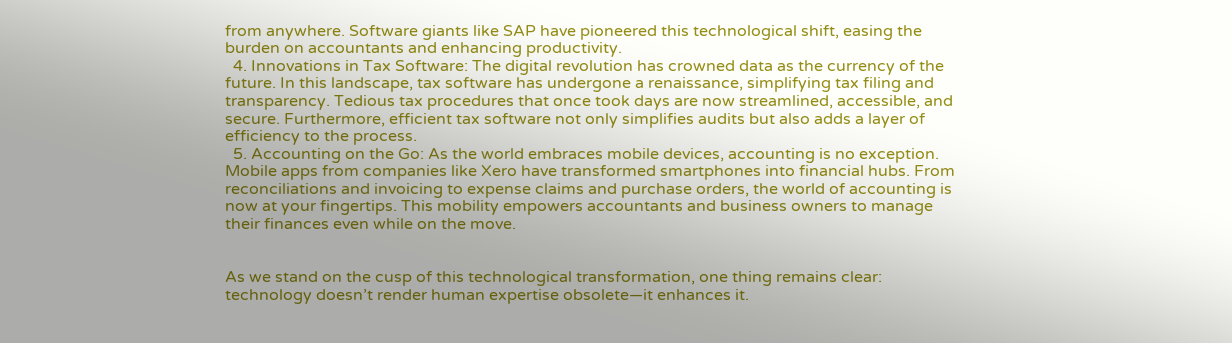from anywhere. Software giants like SAP have pioneered this technological shift, easing the burden on accountants and enhancing productivity.
  4. Innovations in Tax Software: The digital revolution has crowned data as the currency of the future. In this landscape, tax software has undergone a renaissance, simplifying tax filing and transparency. Tedious tax procedures that once took days are now streamlined, accessible, and secure. Furthermore, efficient tax software not only simplifies audits but also adds a layer of efficiency to the process.
  5. Accounting on the Go: As the world embraces mobile devices, accounting is no exception. Mobile apps from companies like Xero have transformed smartphones into financial hubs. From reconciliations and invoicing to expense claims and purchase orders, the world of accounting is now at your fingertips. This mobility empowers accountants and business owners to manage their finances even while on the move.


As we stand on the cusp of this technological transformation, one thing remains clear: technology doesn’t render human expertise obsolete—it enhances it.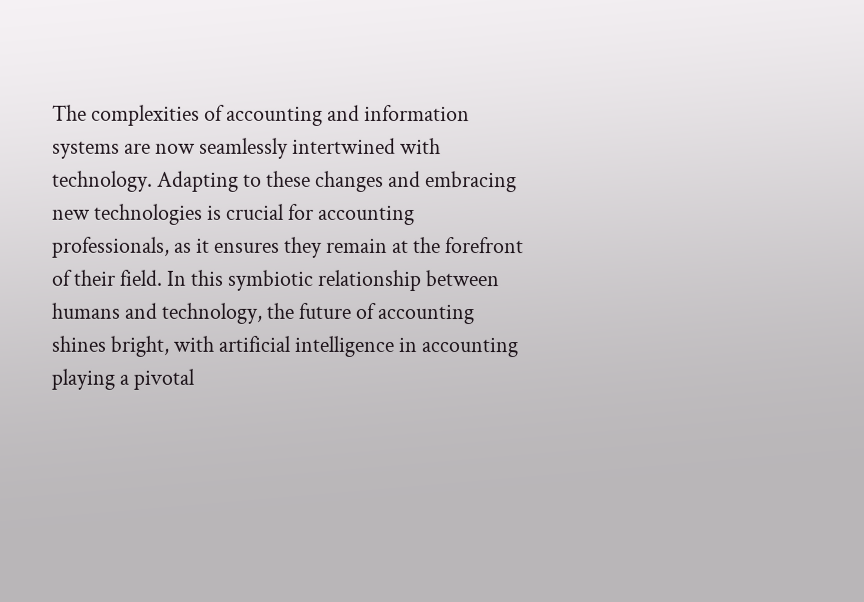The complexities of accounting and information systems are now seamlessly intertwined with technology. Adapting to these changes and embracing new technologies is crucial for accounting professionals, as it ensures they remain at the forefront of their field. In this symbiotic relationship between humans and technology, the future of accounting shines bright, with artificial intelligence in accounting playing a pivotal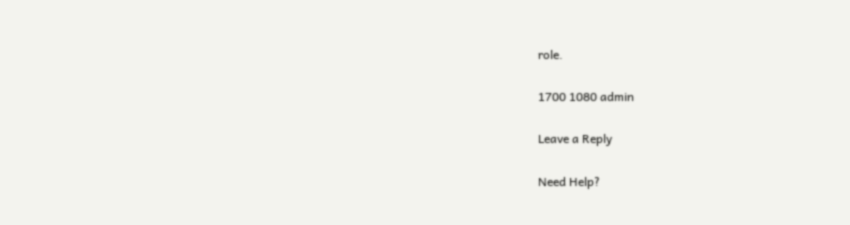role.

1700 1080 admin

Leave a Reply

Need Help?